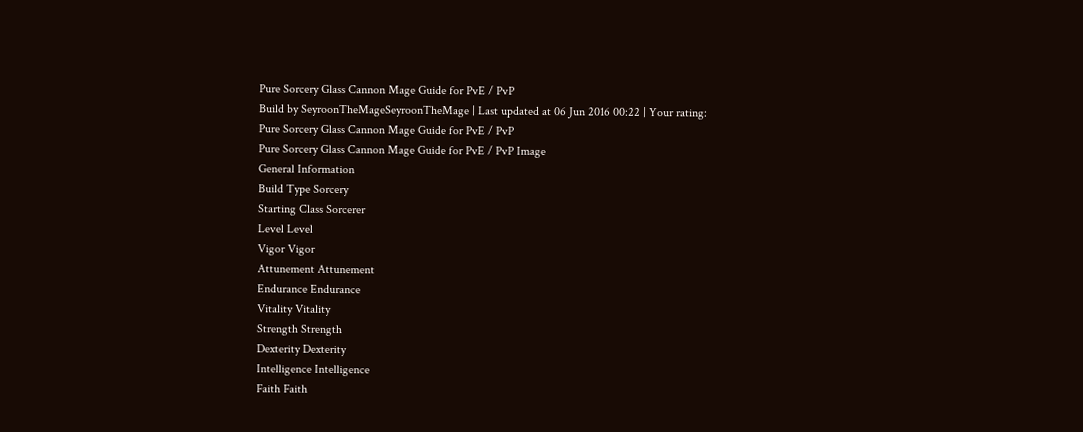Pure Sorcery Glass Cannon Mage Guide for PvE / PvP
Build by SeyroonTheMageSeyroonTheMage | Last updated at 06 Jun 2016 00:22 | Your rating:
Pure Sorcery Glass Cannon Mage Guide for PvE / PvP
Pure Sorcery Glass Cannon Mage Guide for PvE / PvP Image
General Information
Build Type Sorcery
Starting Class Sorcerer
Level Level
Vigor Vigor
Attunement Attunement
Endurance Endurance
Vitality Vitality
Strength Strength
Dexterity Dexterity
Intelligence Intelligence
Faith Faith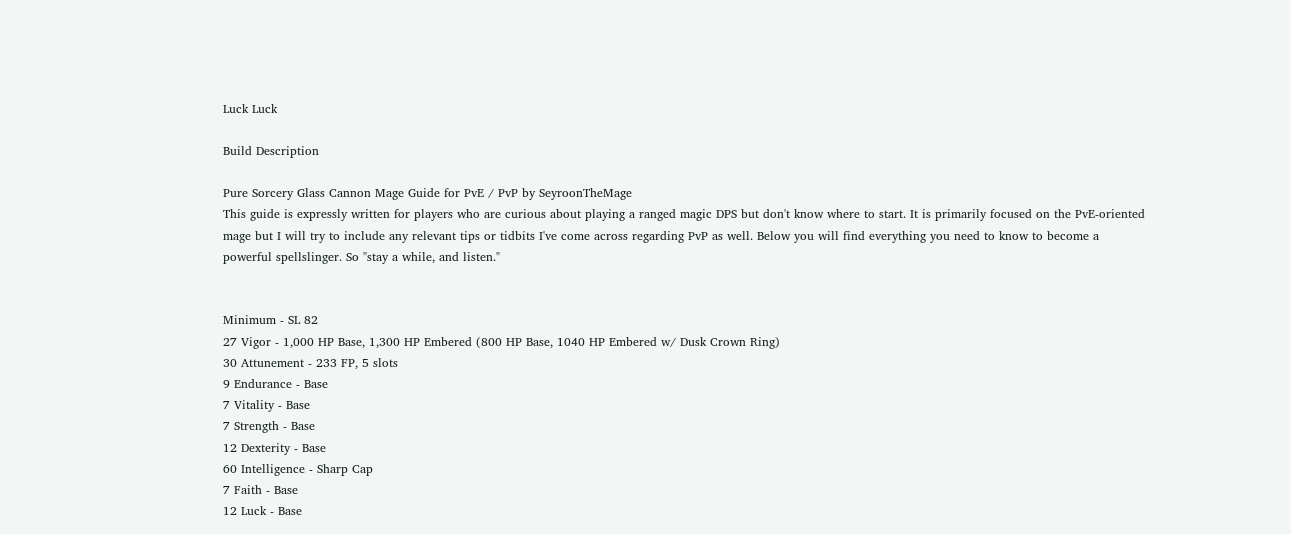Luck Luck

Build Description

Pure Sorcery Glass Cannon Mage Guide for PvE / PvP by SeyroonTheMage
This guide is expressly written for players who are curious about playing a ranged magic DPS but don't know where to start. It is primarily focused on the PvE-oriented mage but I will try to include any relevant tips or tidbits I've come across regarding PvP as well. Below you will find everything you need to know to become a powerful spellslinger. So "stay a while, and listen."


Minimum - SL 82
27 Vigor - 1,000 HP Base, 1,300 HP Embered (800 HP Base, 1040 HP Embered w/ Dusk Crown Ring)
30 Attunement - 233 FP, 5 slots
9 Endurance - Base
7 Vitality - Base
7 Strength - Base
12 Dexterity - Base
60 Intelligence - Sharp Cap
7 Faith - Base
12 Luck - Base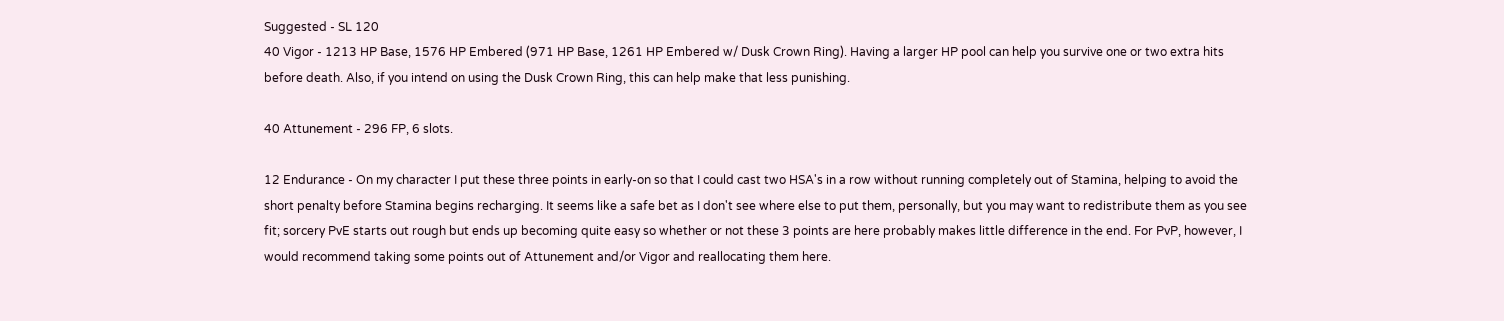Suggested - SL 120
40 Vigor - 1213 HP Base, 1576 HP Embered (971 HP Base, 1261 HP Embered w/ Dusk Crown Ring). Having a larger HP pool can help you survive one or two extra hits before death. Also, if you intend on using the Dusk Crown Ring, this can help make that less punishing.

40 Attunement - 296 FP, 6 slots.

12 Endurance - On my character I put these three points in early-on so that I could cast two HSA's in a row without running completely out of Stamina, helping to avoid the short penalty before Stamina begins recharging. It seems like a safe bet as I don't see where else to put them, personally, but you may want to redistribute them as you see fit; sorcery PvE starts out rough but ends up becoming quite easy so whether or not these 3 points are here probably makes little difference in the end. For PvP, however, I would recommend taking some points out of Attunement and/or Vigor and reallocating them here.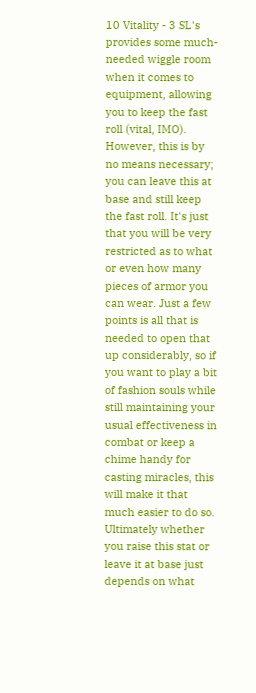10 Vitality - 3 SL's provides some much-needed wiggle room when it comes to equipment, allowing you to keep the fast roll (vital, IMO). However, this is by no means necessary; you can leave this at base and still keep the fast roll. It's just that you will be very restricted as to what or even how many pieces of armor you can wear. Just a few points is all that is needed to open that up considerably, so if you want to play a bit of fashion souls while still maintaining your usual effectiveness in combat or keep a chime handy for casting miracles, this will make it that much easier to do so. Ultimately whether you raise this stat or leave it at base just depends on what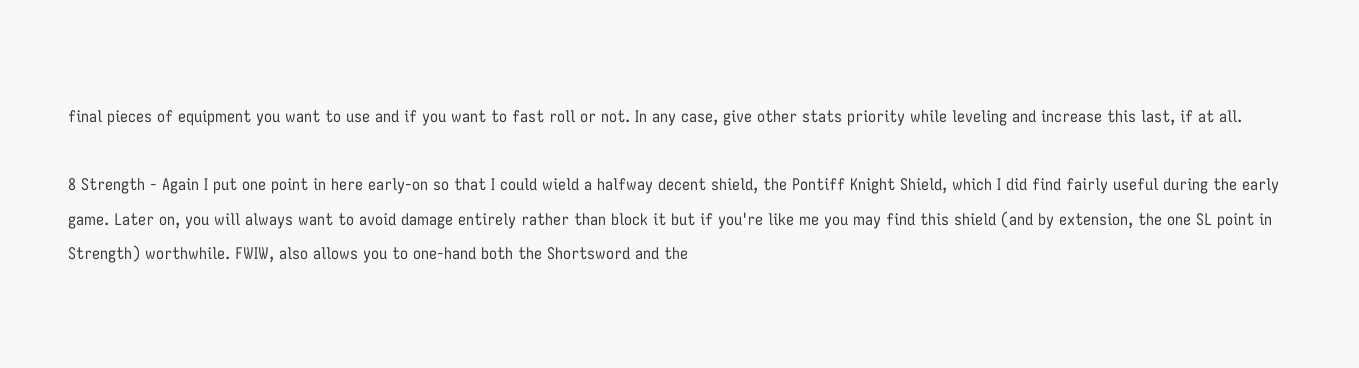final pieces of equipment you want to use and if you want to fast roll or not. In any case, give other stats priority while leveling and increase this last, if at all.

8 Strength - Again I put one point in here early-on so that I could wield a halfway decent shield, the Pontiff Knight Shield, which I did find fairly useful during the early game. Later on, you will always want to avoid damage entirely rather than block it but if you're like me you may find this shield (and by extension, the one SL point in Strength) worthwhile. FWIW, also allows you to one-hand both the Shortsword and the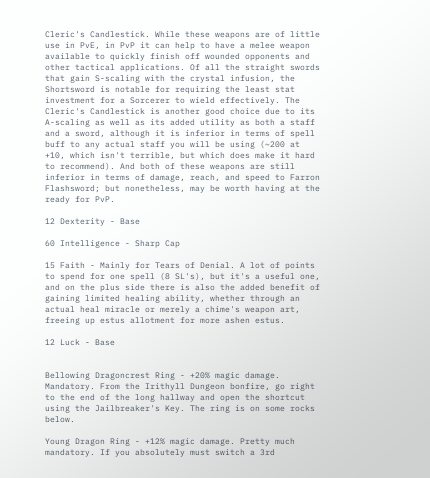Cleric's Candlestick. While these weapons are of little use in PvE, in PvP it can help to have a melee weapon available to quickly finish off wounded opponents and other tactical applications. Of all the straight swords that gain S-scaling with the crystal infusion, the Shortsword is notable for requiring the least stat investment for a Sorcerer to wield effectively. The Cleric's Candlestick is another good choice due to its A-scaling as well as its added utility as both a staff and a sword, although it is inferior in terms of spell buff to any actual staff you will be using (~200 at +10, which isn't terrible, but which does make it hard to recommend). And both of these weapons are still inferior in terms of damage, reach, and speed to Farron Flashsword; but nonetheless, may be worth having at the ready for PvP.

12 Dexterity - Base

60 Intelligence - Sharp Cap

15 Faith - Mainly for Tears of Denial. A lot of points to spend for one spell (8 SL's), but it's a useful one, and on the plus side there is also the added benefit of gaining limited healing ability, whether through an actual heal miracle or merely a chime's weapon art, freeing up estus allotment for more ashen estus.

12 Luck - Base


Bellowing Dragoncrest Ring - +20% magic damage. Mandatory. From the Irithyll Dungeon bonfire, go right to the end of the long hallway and open the shortcut using the Jailbreaker's Key. The ring is on some rocks below.

Young Dragon Ring - +12% magic damage. Pretty much mandatory. If you absolutely must switch a 3rd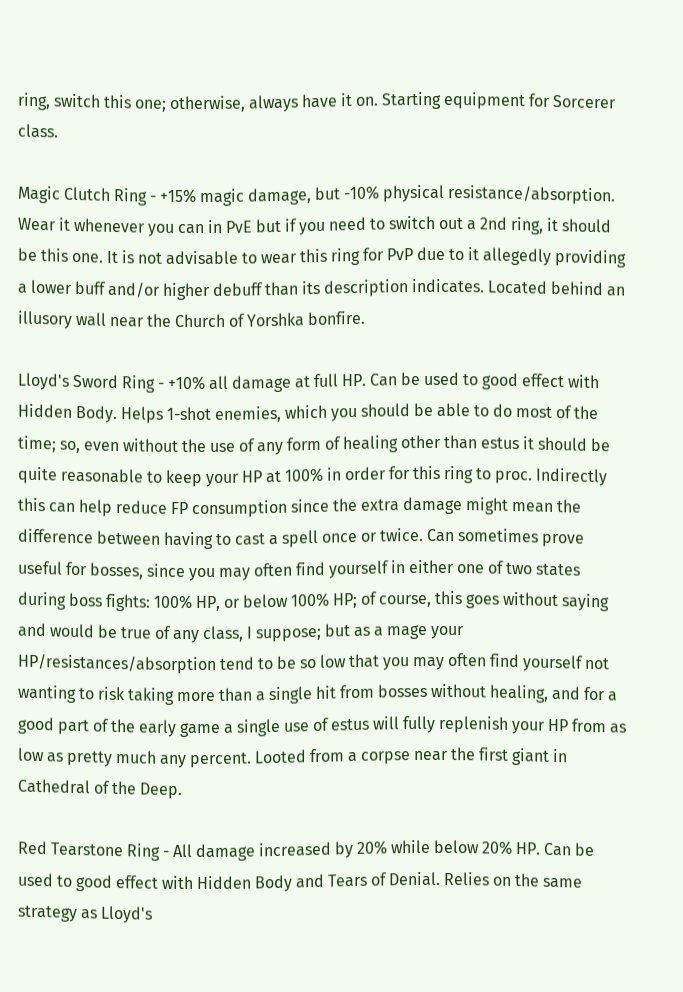ring, switch this one; otherwise, always have it on. Starting equipment for Sorcerer class.

Magic Clutch Ring - +15% magic damage, but -10% physical resistance/absorption. Wear it whenever you can in PvE but if you need to switch out a 2nd ring, it should be this one. It is not advisable to wear this ring for PvP due to it allegedly providing a lower buff and/or higher debuff than its description indicates. Located behind an illusory wall near the Church of Yorshka bonfire.

Lloyd's Sword Ring - +10% all damage at full HP. Can be used to good effect with Hidden Body. Helps 1-shot enemies, which you should be able to do most of the time; so, even without the use of any form of healing other than estus it should be quite reasonable to keep your HP at 100% in order for this ring to proc. Indirectly this can help reduce FP consumption since the extra damage might mean the difference between having to cast a spell once or twice. Can sometimes prove useful for bosses, since you may often find yourself in either one of two states during boss fights: 100% HP, or below 100% HP; of course, this goes without saying and would be true of any class, I suppose; but as a mage your HP/resistances/absorption tend to be so low that you may often find yourself not wanting to risk taking more than a single hit from bosses without healing, and for a good part of the early game a single use of estus will fully replenish your HP from as low as pretty much any percent. Looted from a corpse near the first giant in Cathedral of the Deep.

Red Tearstone Ring - All damage increased by 20% while below 20% HP. Can be used to good effect with Hidden Body and Tears of Denial. Relies on the same strategy as Lloyd's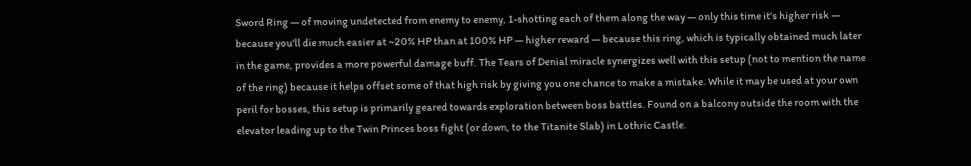Sword Ring — of moving undetected from enemy to enemy, 1-shotting each of them along the way — only this time it's higher risk — because you'll die much easier at ~20% HP than at 100% HP — higher reward — because this ring, which is typically obtained much later in the game, provides a more powerful damage buff. The Tears of Denial miracle synergizes well with this setup (not to mention the name of the ring) because it helps offset some of that high risk by giving you one chance to make a mistake. While it may be used at your own peril for bosses, this setup is primarily geared towards exploration between boss battles. Found on a balcony outside the room with the elevator leading up to the Twin Princes boss fight (or down, to the Titanite Slab) in Lothric Castle.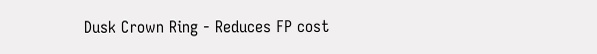Dusk Crown Ring - Reduces FP cost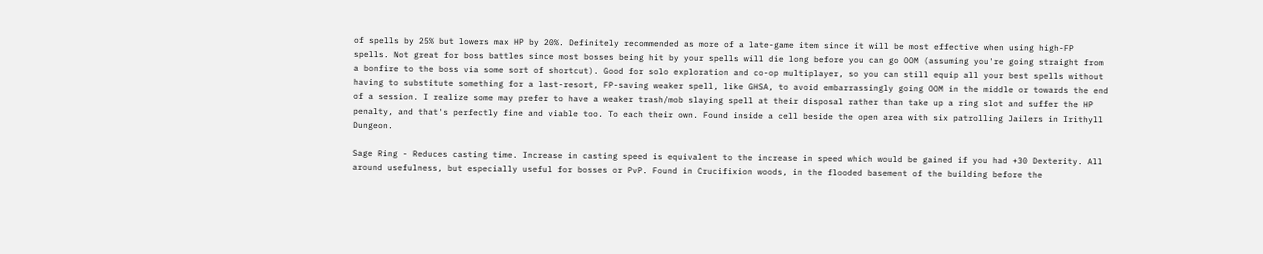of spells by 25% but lowers max HP by 20%. Definitely recommended as more of a late-game item since it will be most effective when using high-FP spells. Not great for boss battles since most bosses being hit by your spells will die long before you can go OOM (assuming you're going straight from a bonfire to the boss via some sort of shortcut). Good for solo exploration and co-op multiplayer, so you can still equip all your best spells without having to substitute something for a last-resort, FP-saving weaker spell, like GHSA, to avoid embarrassingly going OOM in the middle or towards the end of a session. I realize some may prefer to have a weaker trash/mob slaying spell at their disposal rather than take up a ring slot and suffer the HP penalty, and that's perfectly fine and viable too. To each their own. Found inside a cell beside the open area with six patrolling Jailers in Irithyll Dungeon.

Sage Ring - Reduces casting time. Increase in casting speed is equivalent to the increase in speed which would be gained if you had +30 Dexterity. All around usefulness, but especially useful for bosses or PvP. Found in Crucifixion woods, in the flooded basement of the building before the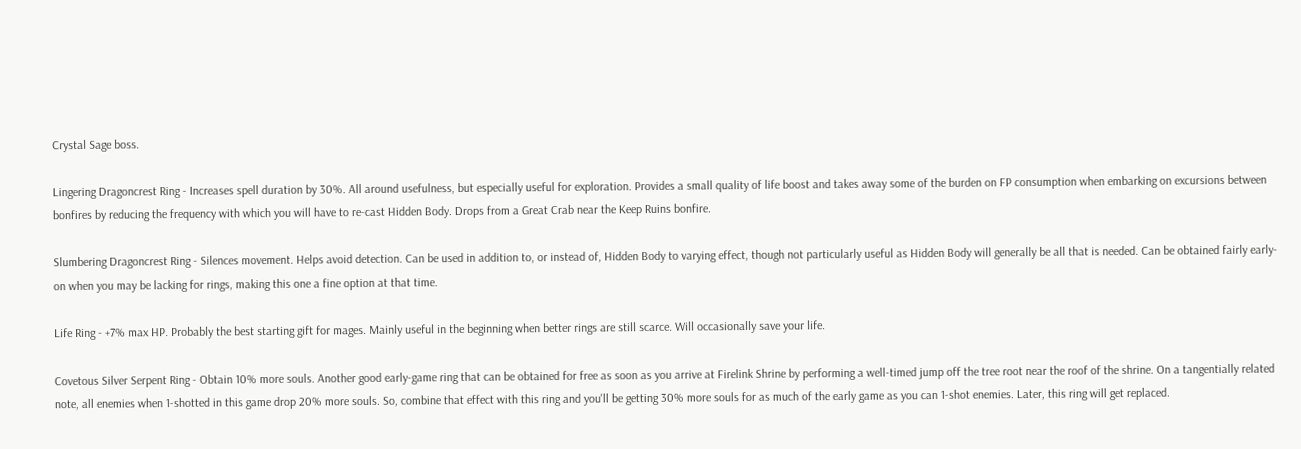Crystal Sage boss.

Lingering Dragoncrest Ring - Increases spell duration by 30%. All around usefulness, but especially useful for exploration. Provides a small quality of life boost and takes away some of the burden on FP consumption when embarking on excursions between bonfires by reducing the frequency with which you will have to re-cast Hidden Body. Drops from a Great Crab near the Keep Ruins bonfire.

Slumbering Dragoncrest Ring - Silences movement. Helps avoid detection. Can be used in addition to, or instead of, Hidden Body to varying effect, though not particularly useful as Hidden Body will generally be all that is needed. Can be obtained fairly early-on when you may be lacking for rings, making this one a fine option at that time.

Life Ring - +7% max HP. Probably the best starting gift for mages. Mainly useful in the beginning when better rings are still scarce. Will occasionally save your life.

Covetous Silver Serpent Ring - Obtain 10% more souls. Another good early-game ring that can be obtained for free as soon as you arrive at Firelink Shrine by performing a well-timed jump off the tree root near the roof of the shrine. On a tangentially related note, all enemies when 1-shotted in this game drop 20% more souls. So, combine that effect with this ring and you'll be getting 30% more souls for as much of the early game as you can 1-shot enemies. Later, this ring will get replaced.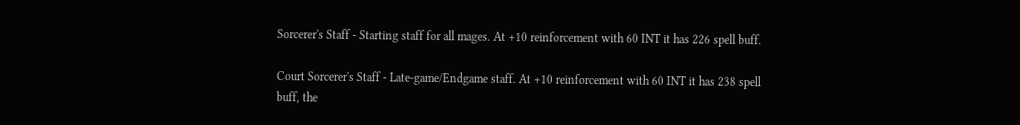Sorcerer's Staff - Starting staff for all mages. At +10 reinforcement with 60 INT it has 226 spell buff.

Court Sorcerer's Staff - Late-game/Endgame staff. At +10 reinforcement with 60 INT it has 238 spell buff, the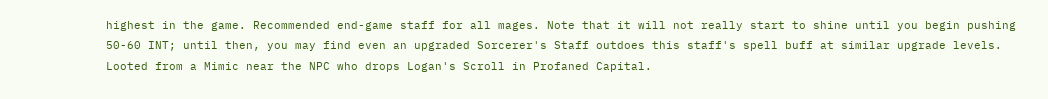highest in the game. Recommended end-game staff for all mages. Note that it will not really start to shine until you begin pushing 50-60 INT; until then, you may find even an upgraded Sorcerer's Staff outdoes this staff's spell buff at similar upgrade levels. Looted from a Mimic near the NPC who drops Logan's Scroll in Profaned Capital.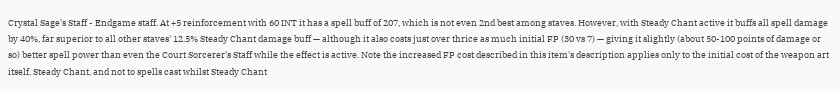Crystal Sage's Staff - Endgame staff. At +5 reinforcement with 60 INT it has a spell buff of 207, which is not even 2nd best among staves. However, with Steady Chant active it buffs all spell damage by 40%, far superior to all other staves' 12.5% Steady Chant damage buff — although it also costs just over thrice as much initial FP (30 vs 7) — giving it slightly (about 50-100 points of damage or so) better spell power than even the Court Sorcerer's Staff while the effect is active. Note the increased FP cost described in this item's description applies only to the initial cost of the weapon art itself, Steady Chant, and not to spells cast whilst Steady Chant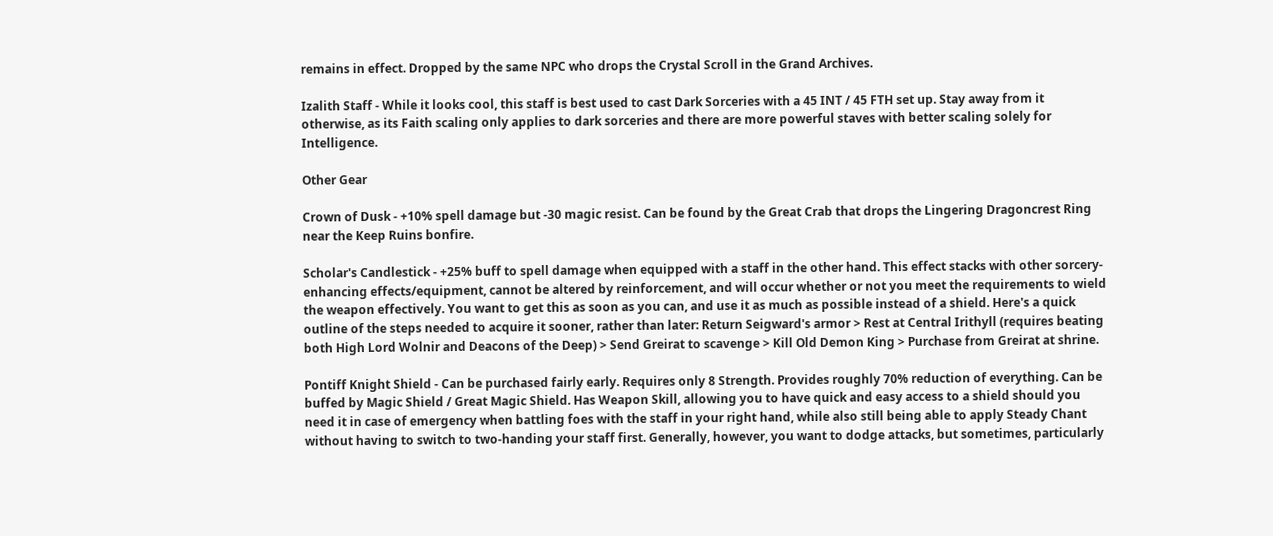remains in effect. Dropped by the same NPC who drops the Crystal Scroll in the Grand Archives.

Izalith Staff - While it looks cool, this staff is best used to cast Dark Sorceries with a 45 INT / 45 FTH set up. Stay away from it otherwise, as its Faith scaling only applies to dark sorceries and there are more powerful staves with better scaling solely for Intelligence.

Other Gear

Crown of Dusk - +10% spell damage but -30 magic resist. Can be found by the Great Crab that drops the Lingering Dragoncrest Ring near the Keep Ruins bonfire.

Scholar's Candlestick - +25% buff to spell damage when equipped with a staff in the other hand. This effect stacks with other sorcery-enhancing effects/equipment, cannot be altered by reinforcement, and will occur whether or not you meet the requirements to wield the weapon effectively. You want to get this as soon as you can, and use it as much as possible instead of a shield. Here's a quick outline of the steps needed to acquire it sooner, rather than later: Return Seigward's armor > Rest at Central Irithyll (requires beating both High Lord Wolnir and Deacons of the Deep) > Send Greirat to scavenge > Kill Old Demon King > Purchase from Greirat at shrine.

Pontiff Knight Shield - Can be purchased fairly early. Requires only 8 Strength. Provides roughly 70% reduction of everything. Can be buffed by Magic Shield / Great Magic Shield. Has Weapon Skill, allowing you to have quick and easy access to a shield should you need it in case of emergency when battling foes with the staff in your right hand, while also still being able to apply Steady Chant without having to switch to two-handing your staff first. Generally, however, you want to dodge attacks, but sometimes, particularly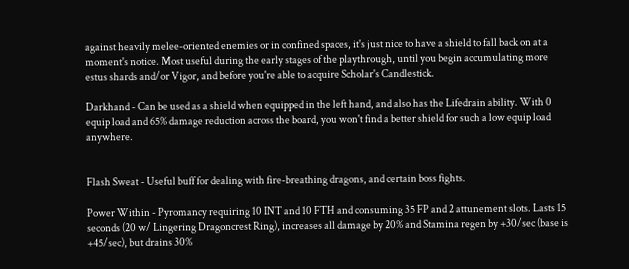against heavily melee-oriented enemies or in confined spaces, it's just nice to have a shield to fall back on at a moment's notice. Most useful during the early stages of the playthrough, until you begin accumulating more estus shards and/or Vigor, and before you're able to acquire Scholar's Candlestick.

Darkhand - Can be used as a shield when equipped in the left hand, and also has the Lifedrain ability. With 0 equip load and 65% damage reduction across the board, you won't find a better shield for such a low equip load anywhere.


Flash Sweat - Useful buff for dealing with fire-breathing dragons, and certain boss fights.

Power Within - Pyromancy requiring 10 INT and 10 FTH and consuming 35 FP and 2 attunement slots. Lasts 15 seconds (20 w/ Lingering Dragoncrest Ring), increases all damage by 20% and Stamina regen by +30/sec (base is +45/sec), but drains 30%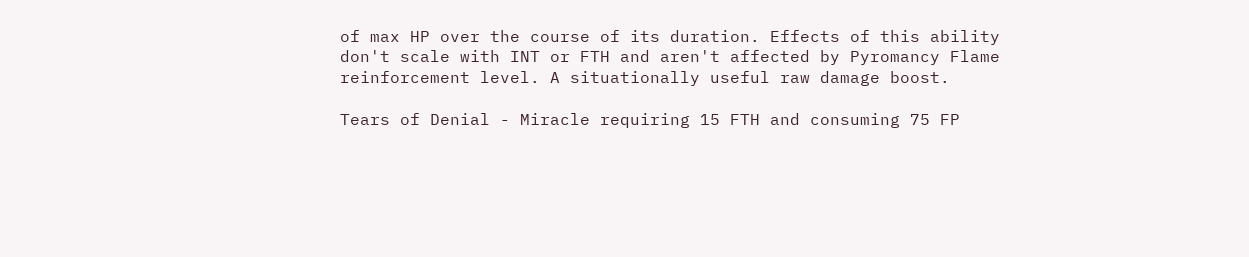of max HP over the course of its duration. Effects of this ability don't scale with INT or FTH and aren't affected by Pyromancy Flame reinforcement level. A situationally useful raw damage boost.

Tears of Denial - Miracle requiring 15 FTH and consuming 75 FP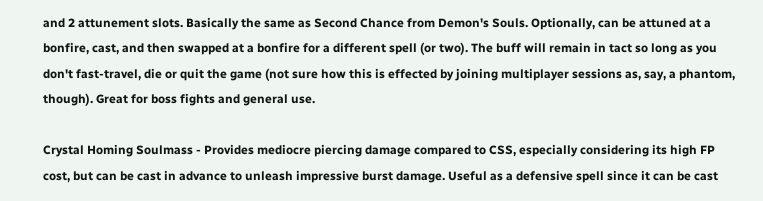and 2 attunement slots. Basically the same as Second Chance from Demon's Souls. Optionally, can be attuned at a bonfire, cast, and then swapped at a bonfire for a different spell (or two). The buff will remain in tact so long as you don't fast-travel, die or quit the game (not sure how this is effected by joining multiplayer sessions as, say, a phantom, though). Great for boss fights and general use.

Crystal Homing Soulmass - Provides mediocre piercing damage compared to CSS, especially considering its high FP cost, but can be cast in advance to unleash impressive burst damage. Useful as a defensive spell since it can be cast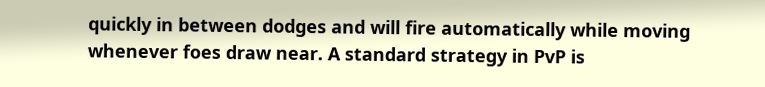quickly in between dodges and will fire automatically while moving whenever foes draw near. A standard strategy in PvP is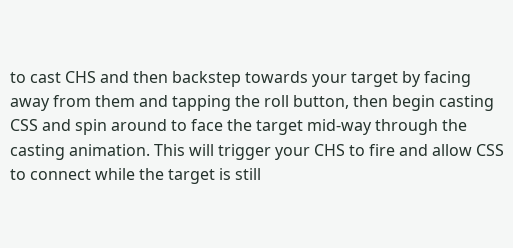to cast CHS and then backstep towards your target by facing away from them and tapping the roll button, then begin casting CSS and spin around to face the target mid-way through the casting animation. This will trigger your CHS to fire and allow CSS to connect while the target is still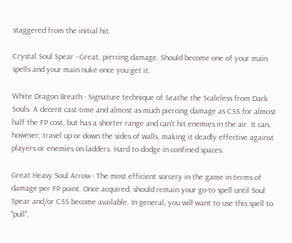staggered from the initial hit.

Crystal Soul Spear - Great, piercing damage. Should become one of your main spells and your main nuke once you get it.

White Dragon Breath - Signature technique of Seathe the Scaleless from Dark Souls. A decent cast-time and almost as much piercing damage as CSS for almost half the FP cost, but has a shorter range and can't hit enemies in the air. It can, however, travel up or down the sides of walls, making it deadly effective against players or enemies on ladders. Hard to dodge in confined spaces.

Great Heavy Soul Arrow - The most efficient sorcery in the game in terms of damage per FP point. Once acquired, should remain your go-to spell until Soul Spear and/or CSS become available. In general, you will want to use this spell to "pull",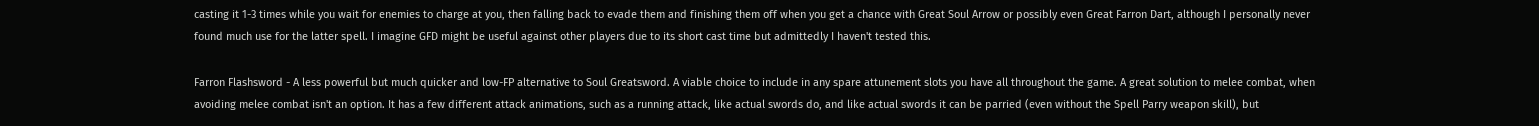casting it 1-3 times while you wait for enemies to charge at you, then falling back to evade them and finishing them off when you get a chance with Great Soul Arrow or possibly even Great Farron Dart, although I personally never found much use for the latter spell. I imagine GFD might be useful against other players due to its short cast time but admittedly I haven't tested this.

Farron Flashsword - A less powerful but much quicker and low-FP alternative to Soul Greatsword. A viable choice to include in any spare attunement slots you have all throughout the game. A great solution to melee combat, when avoiding melee combat isn't an option. It has a few different attack animations, such as a running attack, like actual swords do, and like actual swords it can be parried (even without the Spell Parry weapon skill), but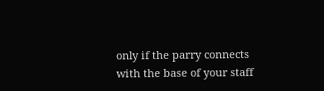only if the parry connects with the base of your staff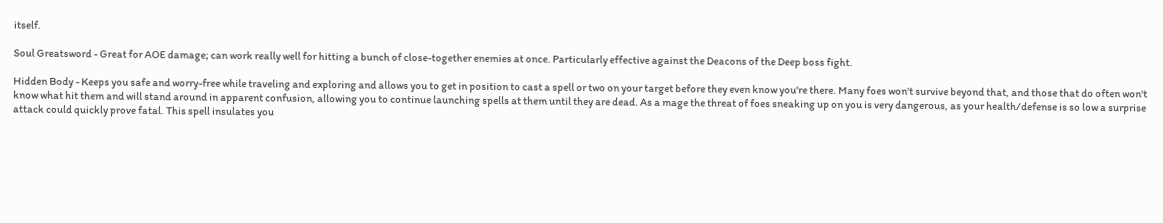itself.

Soul Greatsword - Great for AOE damage; can work really well for hitting a bunch of close-together enemies at once. Particularly effective against the Deacons of the Deep boss fight.

Hidden Body - Keeps you safe and worry-free while traveling and exploring and allows you to get in position to cast a spell or two on your target before they even know you're there. Many foes won't survive beyond that, and those that do often won't know what hit them and will stand around in apparent confusion, allowing you to continue launching spells at them until they are dead. As a mage the threat of foes sneaking up on you is very dangerous, as your health/defense is so low a surprise attack could quickly prove fatal. This spell insulates you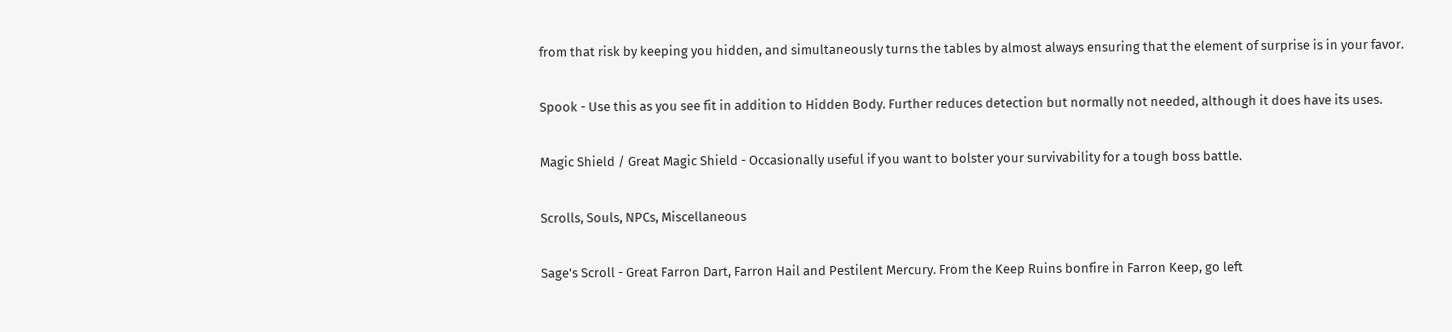from that risk by keeping you hidden, and simultaneously turns the tables by almost always ensuring that the element of surprise is in your favor.

Spook - Use this as you see fit in addition to Hidden Body. Further reduces detection but normally not needed, although it does have its uses.

Magic Shield / Great Magic Shield - Occasionally useful if you want to bolster your survivability for a tough boss battle.

Scrolls, Souls, NPCs, Miscellaneous

Sage's Scroll - Great Farron Dart, Farron Hail and Pestilent Mercury. From the Keep Ruins bonfire in Farron Keep, go left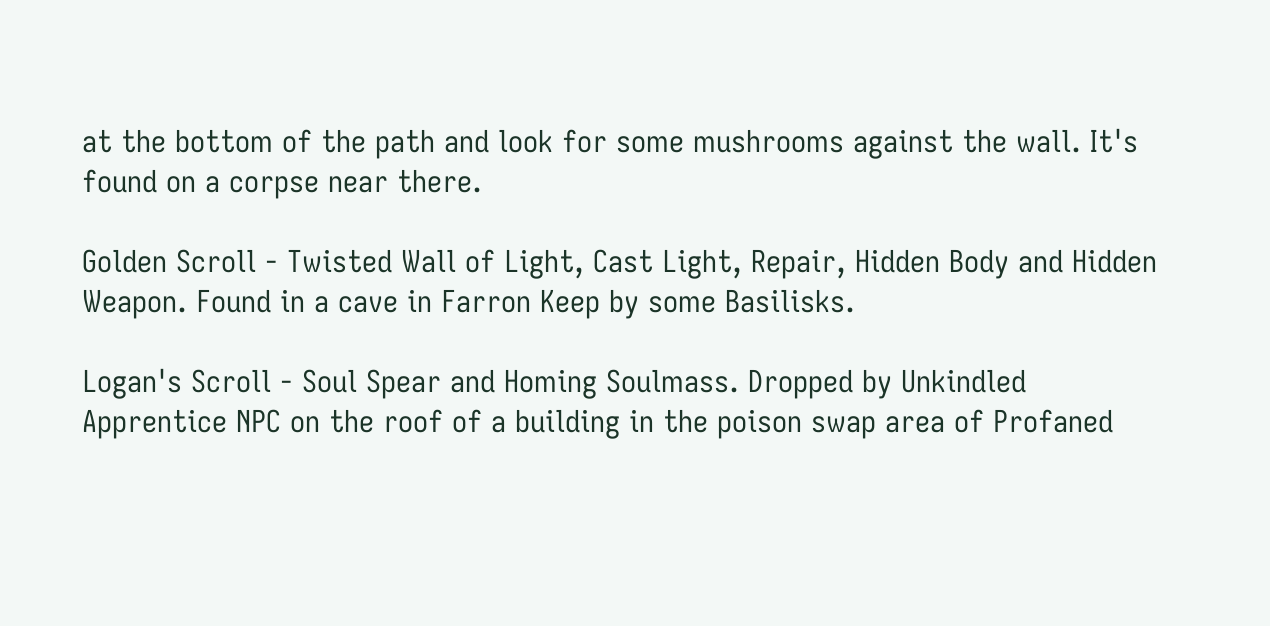at the bottom of the path and look for some mushrooms against the wall. It's found on a corpse near there.

Golden Scroll - Twisted Wall of Light, Cast Light, Repair, Hidden Body and Hidden Weapon. Found in a cave in Farron Keep by some Basilisks.

Logan's Scroll - Soul Spear and Homing Soulmass. Dropped by Unkindled Apprentice NPC on the roof of a building in the poison swap area of Profaned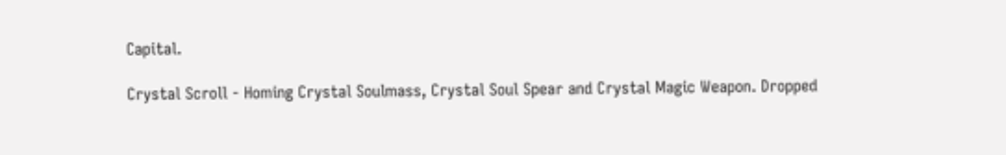Capital.

Crystal Scroll - Homing Crystal Soulmass, Crystal Soul Spear and Crystal Magic Weapon. Dropped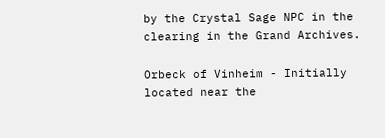by the Crystal Sage NPC in the clearing in the Grand Archives.

Orbeck of Vinheim - Initially located near the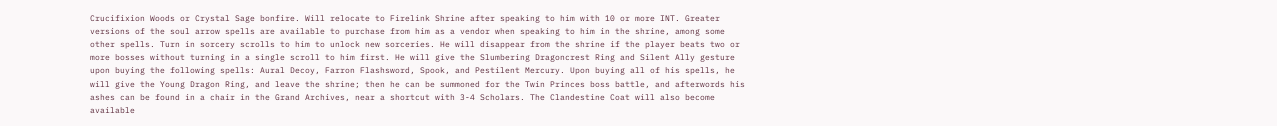Crucifixion Woods or Crystal Sage bonfire. Will relocate to Firelink Shrine after speaking to him with 10 or more INT. Greater versions of the soul arrow spells are available to purchase from him as a vendor when speaking to him in the shrine, among some other spells. Turn in sorcery scrolls to him to unlock new sorceries. He will disappear from the shrine if the player beats two or more bosses without turning in a single scroll to him first. He will give the Slumbering Dragoncrest Ring and Silent Ally gesture upon buying the following spells: Aural Decoy, Farron Flashsword, Spook, and Pestilent Mercury. Upon buying all of his spells, he will give the Young Dragon Ring, and leave the shrine; then he can be summoned for the Twin Princes boss battle, and afterwords his ashes can be found in a chair in the Grand Archives, near a shortcut with 3-4 Scholars. The Clandestine Coat will also become available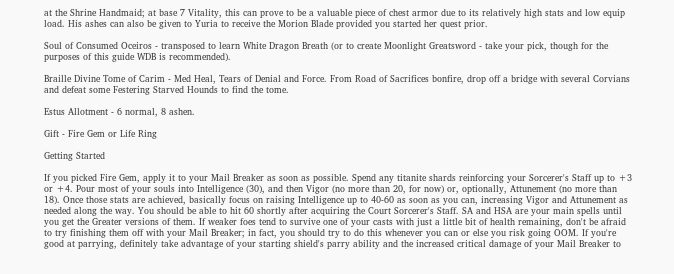at the Shrine Handmaid; at base 7 Vitality, this can prove to be a valuable piece of chest armor due to its relatively high stats and low equip load. His ashes can also be given to Yuria to receive the Morion Blade provided you started her quest prior.

Soul of Consumed Oceiros - transposed to learn White Dragon Breath (or to create Moonlight Greatsword - take your pick, though for the purposes of this guide WDB is recommended).

Braille Divine Tome of Carim - Med Heal, Tears of Denial and Force. From Road of Sacrifices bonfire, drop off a bridge with several Corvians and defeat some Festering Starved Hounds to find the tome.

Estus Allotment - 6 normal, 8 ashen.

Gift - Fire Gem or Life Ring

Getting Started

If you picked Fire Gem, apply it to your Mail Breaker as soon as possible. Spend any titanite shards reinforcing your Sorcerer's Staff up to +3 or +4. Pour most of your souls into Intelligence (30), and then Vigor (no more than 20, for now) or, optionally, Attunement (no more than 18). Once those stats are achieved, basically focus on raising Intelligence up to 40-60 as soon as you can, increasing Vigor and Attunement as needed along the way. You should be able to hit 60 shortly after acquiring the Court Sorcerer's Staff. SA and HSA are your main spells until you get the Greater versions of them. If weaker foes tend to survive one of your casts with just a little bit of health remaining, don't be afraid to try finishing them off with your Mail Breaker; in fact, you should try to do this whenever you can or else you risk going OOM. If you're good at parrying, definitely take advantage of your starting shield's parry ability and the increased critical damage of your Mail Breaker to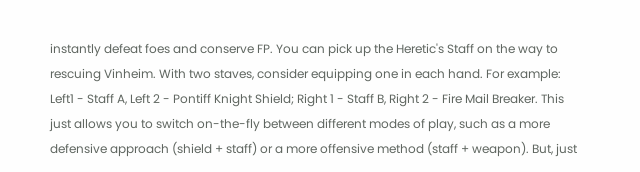instantly defeat foes and conserve FP. You can pick up the Heretic's Staff on the way to rescuing Vinheim. With two staves, consider equipping one in each hand. For example: Left1 - Staff A, Left 2 - Pontiff Knight Shield; Right 1 - Staff B, Right 2 - Fire Mail Breaker. This just allows you to switch on-the-fly between different modes of play, such as a more defensive approach (shield + staff) or a more offensive method (staff + weapon). But, just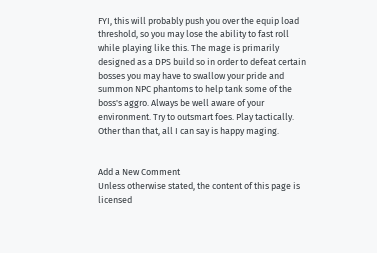FYI, this will probably push you over the equip load threshold, so you may lose the ability to fast roll while playing like this. The mage is primarily designed as a DPS build so in order to defeat certain bosses you may have to swallow your pride and summon NPC phantoms to help tank some of the boss's aggro. Always be well aware of your environment. Try to outsmart foes. Play tactically. Other than that, all I can say is happy maging.


Add a New Comment
Unless otherwise stated, the content of this page is licensed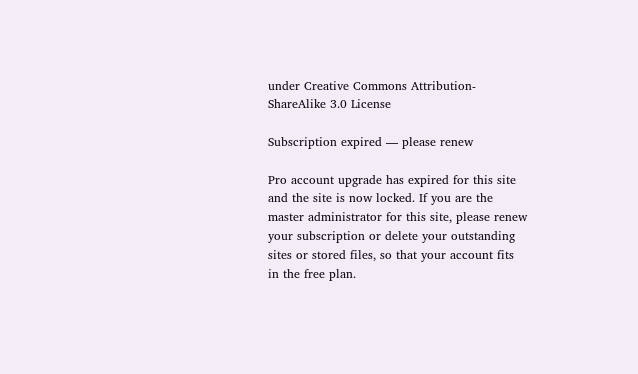under Creative Commons Attribution-ShareAlike 3.0 License

Subscription expired — please renew

Pro account upgrade has expired for this site and the site is now locked. If you are the master administrator for this site, please renew your subscription or delete your outstanding sites or stored files, so that your account fits in the free plan.